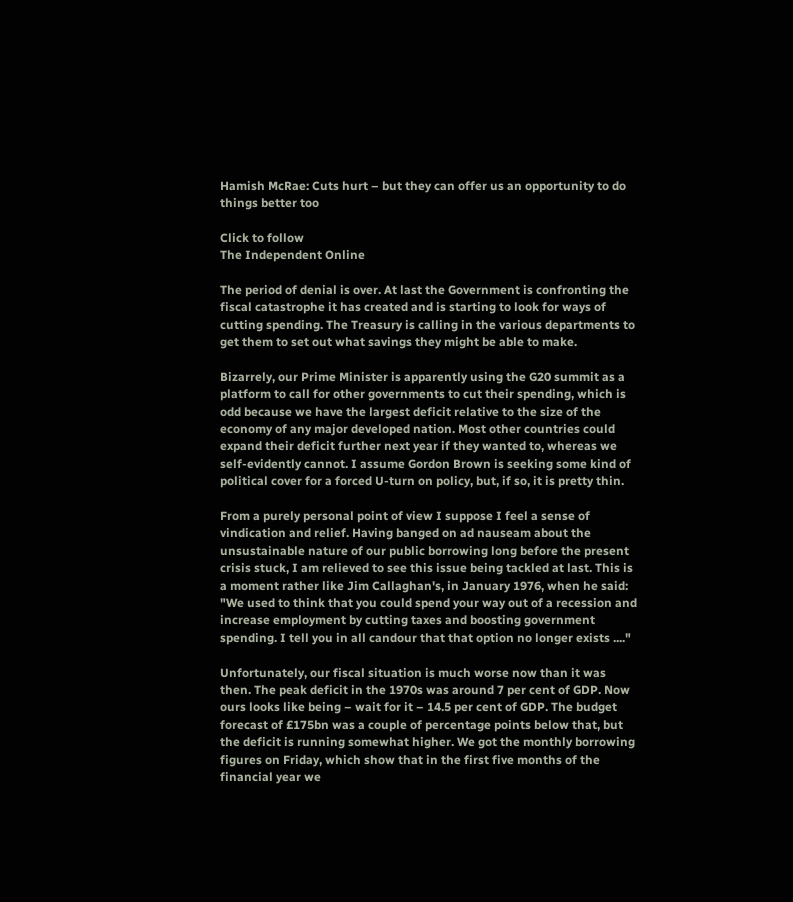Hamish McRae: Cuts hurt – but they can offer us an opportunity to do things better too

Click to follow
The Independent Online

The period of denial is over. At last the Government is confronting the fiscal catastrophe it has created and is starting to look for ways of cutting spending. The Treasury is calling in the various departments to get them to set out what savings they might be able to make.

Bizarrely, our Prime Minister is apparently using the G20 summit as a platform to call for other governments to cut their spending, which is odd because we have the largest deficit relative to the size of the economy of any major developed nation. Most other countries could expand their deficit further next year if they wanted to, whereas we self-evidently cannot. I assume Gordon Brown is seeking some kind of political cover for a forced U-turn on policy, but, if so, it is pretty thin.

From a purely personal point of view I suppose I feel a sense of vindication and relief. Having banged on ad nauseam about the unsustainable nature of our public borrowing long before the present crisis stuck, I am relieved to see this issue being tackled at last. This is a moment rather like Jim Callaghan's, in January 1976, when he said: "We used to think that you could spend your way out of a recession and increase employment by cutting taxes and boosting government spending. I tell you in all candour that that option no longer exists ...."

Unfortunately, our fiscal situation is much worse now than it was then. The peak deficit in the 1970s was around 7 per cent of GDP. Now ours looks like being – wait for it – 14.5 per cent of GDP. The budget forecast of £175bn was a couple of percentage points below that, but the deficit is running somewhat higher. We got the monthly borrowing figures on Friday, which show that in the first five months of the financial year we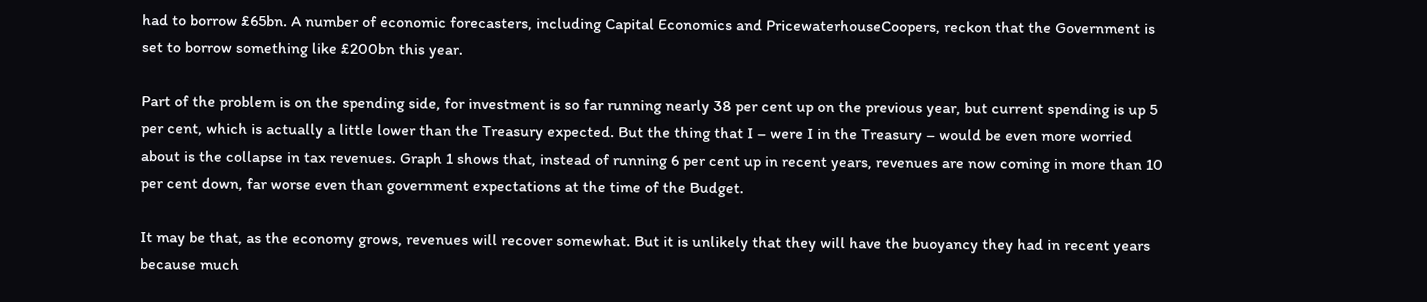had to borrow £65bn. A number of economic forecasters, including Capital Economics and PricewaterhouseCoopers, reckon that the Government is set to borrow something like £200bn this year.

Part of the problem is on the spending side, for investment is so far running nearly 38 per cent up on the previous year, but current spending is up 5 per cent, which is actually a little lower than the Treasury expected. But the thing that I – were I in the Treasury – would be even more worried about is the collapse in tax revenues. Graph 1 shows that, instead of running 6 per cent up in recent years, revenues are now coming in more than 10 per cent down, far worse even than government expectations at the time of the Budget.

It may be that, as the economy grows, revenues will recover somewhat. But it is unlikely that they will have the buoyancy they had in recent years because much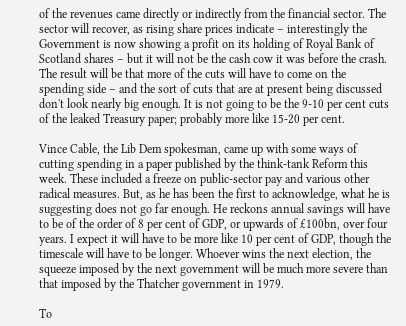of the revenues came directly or indirectly from the financial sector. The sector will recover, as rising share prices indicate – interestingly the Government is now showing a profit on its holding of Royal Bank of Scotland shares – but it will not be the cash cow it was before the crash. The result will be that more of the cuts will have to come on the spending side – and the sort of cuts that are at present being discussed don't look nearly big enough. It is not going to be the 9-10 per cent cuts of the leaked Treasury paper; probably more like 15-20 per cent.

Vince Cable, the Lib Dem spokesman, came up with some ways of cutting spending in a paper published by the think-tank Reform this week. These included a freeze on public-sector pay and various other radical measures. But, as he has been the first to acknowledge, what he is suggesting does not go far enough. He reckons annual savings will have to be of the order of 8 per cent of GDP, or upwards of £100bn, over four years. I expect it will have to be more like 10 per cent of GDP, though the timescale will have to be longer. Whoever wins the next election, the squeeze imposed by the next government will be much more severe than that imposed by the Thatcher government in 1979.

To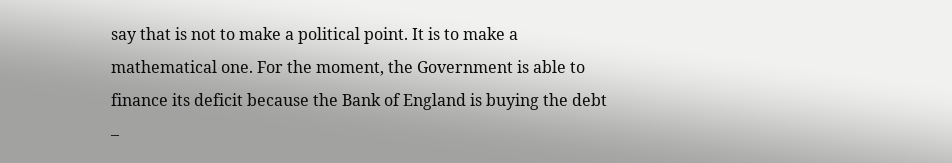say that is not to make a political point. It is to make a mathematical one. For the moment, the Government is able to finance its deficit because the Bank of England is buying the debt –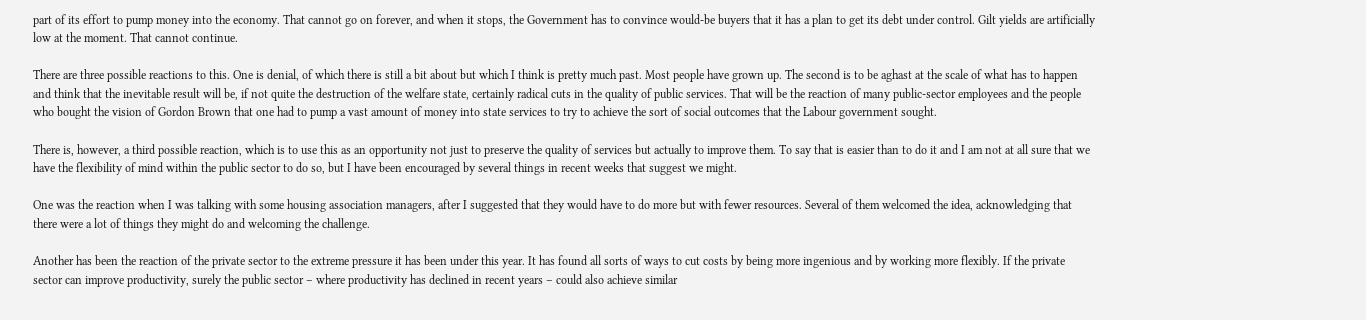part of its effort to pump money into the economy. That cannot go on forever, and when it stops, the Government has to convince would-be buyers that it has a plan to get its debt under control. Gilt yields are artificially low at the moment. That cannot continue.

There are three possible reactions to this. One is denial, of which there is still a bit about but which I think is pretty much past. Most people have grown up. The second is to be aghast at the scale of what has to happen and think that the inevitable result will be, if not quite the destruction of the welfare state, certainly radical cuts in the quality of public services. That will be the reaction of many public-sector employees and the people who bought the vision of Gordon Brown that one had to pump a vast amount of money into state services to try to achieve the sort of social outcomes that the Labour government sought.

There is, however, a third possible reaction, which is to use this as an opportunity not just to preserve the quality of services but actually to improve them. To say that is easier than to do it and I am not at all sure that we have the flexibility of mind within the public sector to do so, but I have been encouraged by several things in recent weeks that suggest we might.

One was the reaction when I was talking with some housing association managers, after I suggested that they would have to do more but with fewer resources. Several of them welcomed the idea, acknowledging that there were a lot of things they might do and welcoming the challenge.

Another has been the reaction of the private sector to the extreme pressure it has been under this year. It has found all sorts of ways to cut costs by being more ingenious and by working more flexibly. If the private sector can improve productivity, surely the public sector – where productivity has declined in recent years – could also achieve similar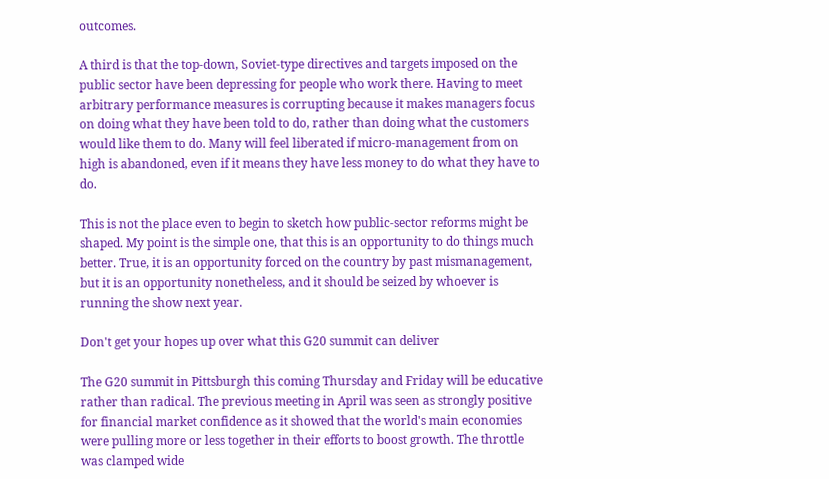outcomes.

A third is that the top-down, Soviet-type directives and targets imposed on the public sector have been depressing for people who work there. Having to meet arbitrary performance measures is corrupting because it makes managers focus on doing what they have been told to do, rather than doing what the customers would like them to do. Many will feel liberated if micro-management from on high is abandoned, even if it means they have less money to do what they have to do.

This is not the place even to begin to sketch how public-sector reforms might be shaped. My point is the simple one, that this is an opportunity to do things much better. True, it is an opportunity forced on the country by past mismanagement, but it is an opportunity nonetheless, and it should be seized by whoever is running the show next year.

Don't get your hopes up over what this G20 summit can deliver

The G20 summit in Pittsburgh this coming Thursday and Friday will be educative rather than radical. The previous meeting in April was seen as strongly positive for financial market confidence as it showed that the world's main economies were pulling more or less together in their efforts to boost growth. The throttle was clamped wide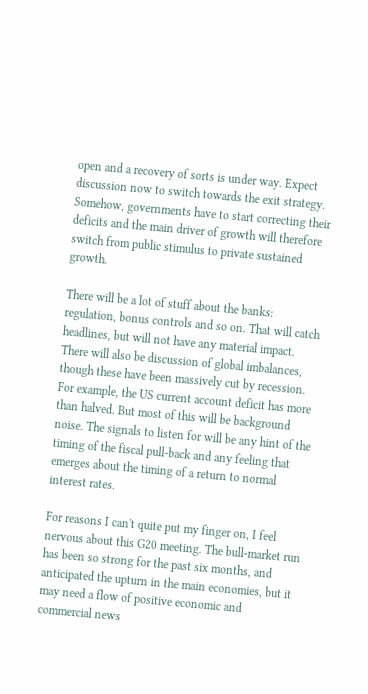open and a recovery of sorts is under way. Expect discussion now to switch towards the exit strategy. Somehow, governments have to start correcting their deficits and the main driver of growth will therefore switch from public stimulus to private sustained growth.

There will be a lot of stuff about the banks: regulation, bonus controls and so on. That will catch headlines, but will not have any material impact. There will also be discussion of global imbalances, though these have been massively cut by recession. For example, the US current account deficit has more than halved. But most of this will be background noise. The signals to listen for will be any hint of the timing of the fiscal pull-back and any feeling that emerges about the timing of a return to normal interest rates.

For reasons I can't quite put my finger on, I feel nervous about this G20 meeting. The bull-market run has been so strong for the past six months, and anticipated the upturn in the main economies, but it may need a flow of positive economic and commercial news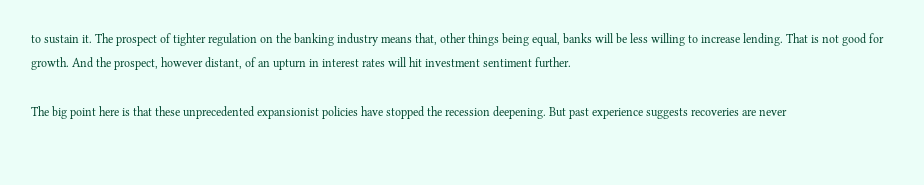to sustain it. The prospect of tighter regulation on the banking industry means that, other things being equal, banks will be less willing to increase lending. That is not good for growth. And the prospect, however distant, of an upturn in interest rates will hit investment sentiment further.

The big point here is that these unprecedented expansionist policies have stopped the recession deepening. But past experience suggests recoveries are never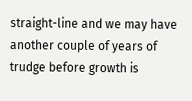straight-line and we may have another couple of years of trudge before growth is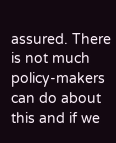assured. There is not much policy-makers can do about this and if we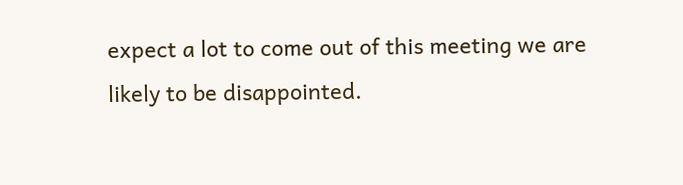expect a lot to come out of this meeting we are likely to be disappointed.